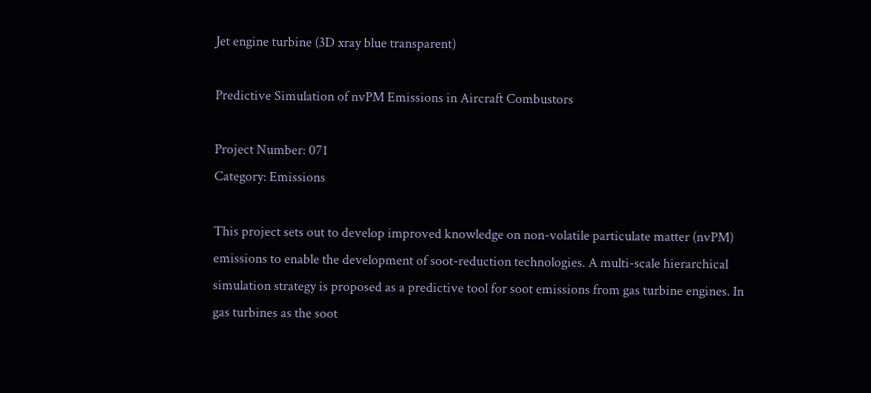Jet engine turbine (3D xray blue transparent)

Predictive Simulation of nvPM Emissions in Aircraft Combustors

Project Number: 071
Category: Emissions

This project sets out to develop improved knowledge on non-volatile particulate matter (nvPM) emissions to enable the development of soot-reduction technologies. A multi-scale hierarchical simulation strategy is proposed as a predictive tool for soot emissions from gas turbine engines. In gas turbines as the soot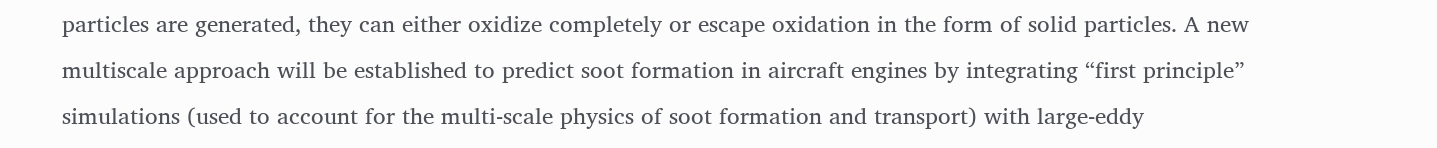particles are generated, they can either oxidize completely or escape oxidation in the form of solid particles. A new multiscale approach will be established to predict soot formation in aircraft engines by integrating “first principle” simulations (used to account for the multi-scale physics of soot formation and transport) with large-eddy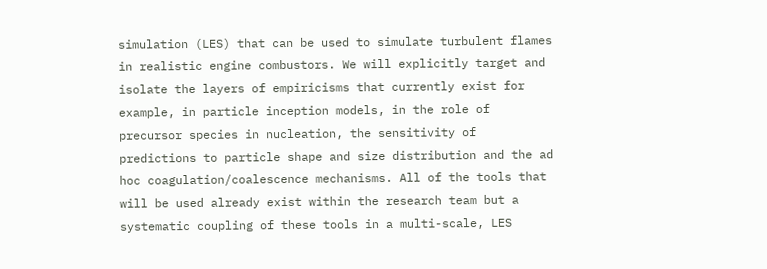simulation (LES) that can be used to simulate turbulent flames in realistic engine combustors. We will explicitly target and isolate the layers of empiricisms that currently exist for example, in particle inception models, in the role of precursor species in nucleation, the sensitivity of predictions to particle shape and size distribution and the ad hoc coagulation/coalescence mechanisms. All of the tools that will be used already exist within the research team but a systematic coupling of these tools in a multi-scale, LES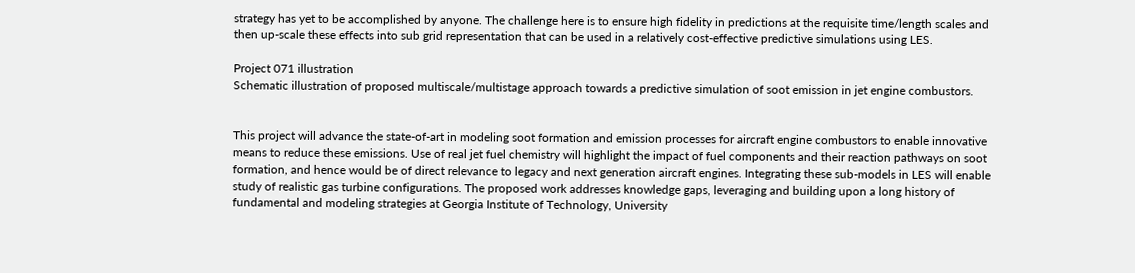strategy has yet to be accomplished by anyone. The challenge here is to ensure high fidelity in predictions at the requisite time/length scales and then up-scale these effects into sub grid representation that can be used in a relatively cost-effective predictive simulations using LES.

Project 071 illustration
Schematic illustration of proposed multiscale/multistage approach towards a predictive simulation of soot emission in jet engine combustors.


This project will advance the state-of-art in modeling soot formation and emission processes for aircraft engine combustors to enable innovative means to reduce these emissions. Use of real jet fuel chemistry will highlight the impact of fuel components and their reaction pathways on soot formation, and hence would be of direct relevance to legacy and next generation aircraft engines. Integrating these sub-models in LES will enable study of realistic gas turbine configurations. The proposed work addresses knowledge gaps, leveraging and building upon a long history of fundamental and modeling strategies at Georgia Institute of Technology, University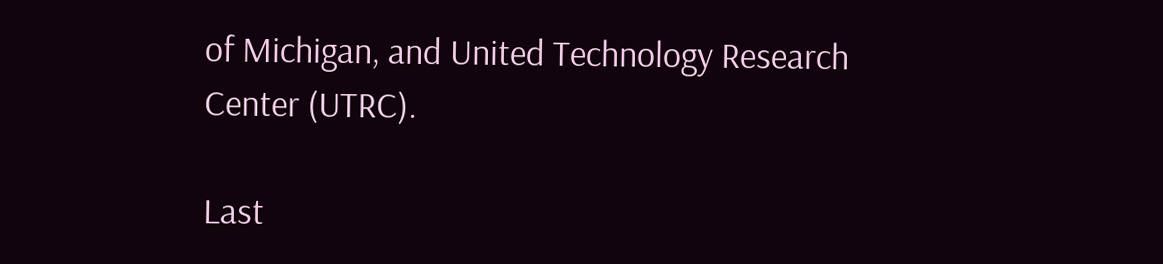of Michigan, and United Technology Research Center (UTRC).

Last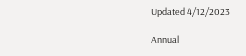Updated 4/12/2023

Annual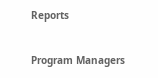Reports


Program Managers